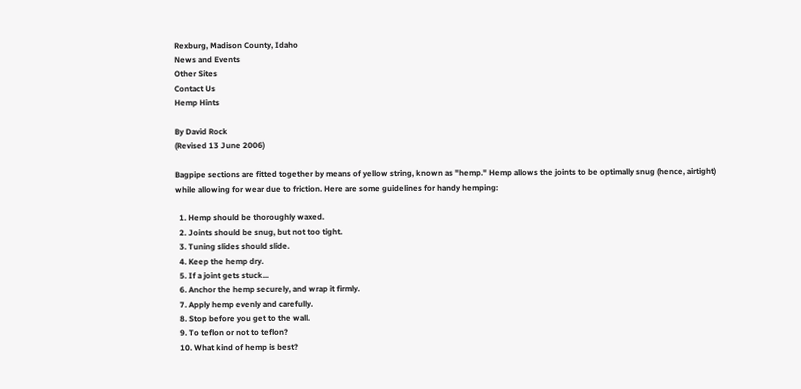Rexburg, Madison County, Idaho
News and Events
Other Sites
Contact Us
Hemp Hints

By David Rock
(Revised 13 June 2006)

Bagpipe sections are fitted together by means of yellow string, known as "hemp." Hemp allows the joints to be optimally snug (hence, airtight) while allowing for wear due to friction. Here are some guidelines for handy hemping:

  1. Hemp should be thoroughly waxed.
  2. Joints should be snug, but not too tight.
  3. Tuning slides should slide.
  4. Keep the hemp dry.
  5. If a joint gets stuck...
  6. Anchor the hemp securely, and wrap it firmly.
  7. Apply hemp evenly and carefully.
  8. Stop before you get to the wall.
  9. To teflon or not to teflon?
  10. What kind of hemp is best?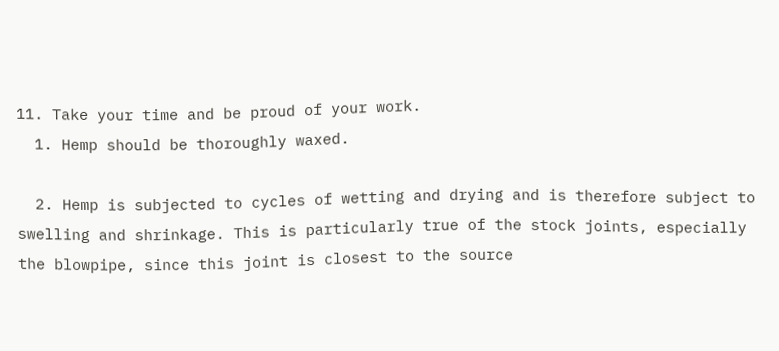11. Take your time and be proud of your work.
  1. Hemp should be thoroughly waxed.

  2. Hemp is subjected to cycles of wetting and drying and is therefore subject to swelling and shrinkage. This is particularly true of the stock joints, especially the blowpipe, since this joint is closest to the source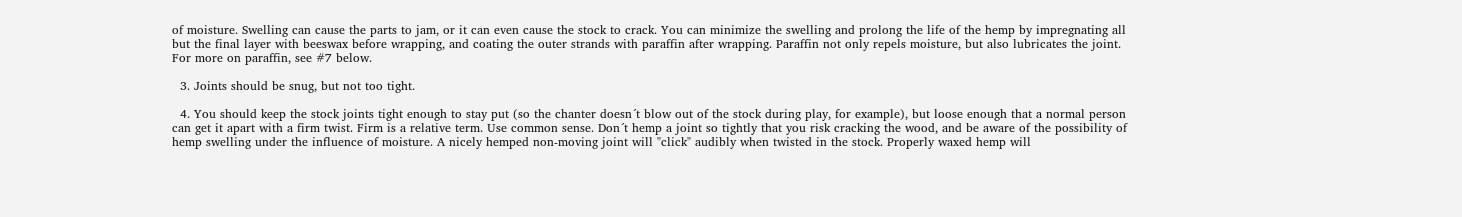of moisture. Swelling can cause the parts to jam, or it can even cause the stock to crack. You can minimize the swelling and prolong the life of the hemp by impregnating all but the final layer with beeswax before wrapping, and coating the outer strands with paraffin after wrapping. Paraffin not only repels moisture, but also lubricates the joint. For more on paraffin, see #7 below.

  3. Joints should be snug, but not too tight.

  4. You should keep the stock joints tight enough to stay put (so the chanter doesn´t blow out of the stock during play, for example), but loose enough that a normal person can get it apart with a firm twist. Firm is a relative term. Use common sense. Don´t hemp a joint so tightly that you risk cracking the wood, and be aware of the possibility of hemp swelling under the influence of moisture. A nicely hemped non-moving joint will "click" audibly when twisted in the stock. Properly waxed hemp will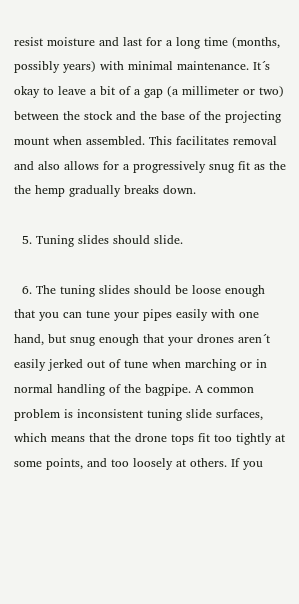resist moisture and last for a long time (months, possibly years) with minimal maintenance. It´s okay to leave a bit of a gap (a millimeter or two) between the stock and the base of the projecting mount when assembled. This facilitates removal and also allows for a progressively snug fit as the the hemp gradually breaks down.

  5. Tuning slides should slide.

  6. The tuning slides should be loose enough that you can tune your pipes easily with one hand, but snug enough that your drones aren´t easily jerked out of tune when marching or in normal handling of the bagpipe. A common problem is inconsistent tuning slide surfaces, which means that the drone tops fit too tightly at some points, and too loosely at others. If you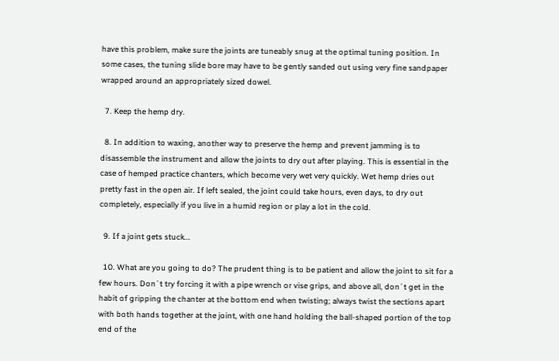have this problem, make sure the joints are tuneably snug at the optimal tuning position. In some cases, the tuning slide bore may have to be gently sanded out using very fine sandpaper wrapped around an appropriately sized dowel.

  7. Keep the hemp dry.

  8. In addition to waxing, another way to preserve the hemp and prevent jamming is to disassemble the instrument and allow the joints to dry out after playing. This is essential in the case of hemped practice chanters, which become very wet very quickly. Wet hemp dries out pretty fast in the open air. If left sealed, the joint could take hours, even days, to dry out completely, especially if you live in a humid region or play a lot in the cold.

  9. If a joint gets stuck...

  10. What are you going to do? The prudent thing is to be patient and allow the joint to sit for a few hours. Don´t try forcing it with a pipe wrench or vise grips, and above all, don´t get in the habit of gripping the chanter at the bottom end when twisting; always twist the sections apart with both hands together at the joint, with one hand holding the ball-shaped portion of the top end of the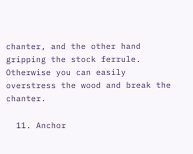chanter, and the other hand gripping the stock ferrule. Otherwise you can easily overstress the wood and break the chanter.

  11. Anchor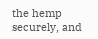the hemp securely, and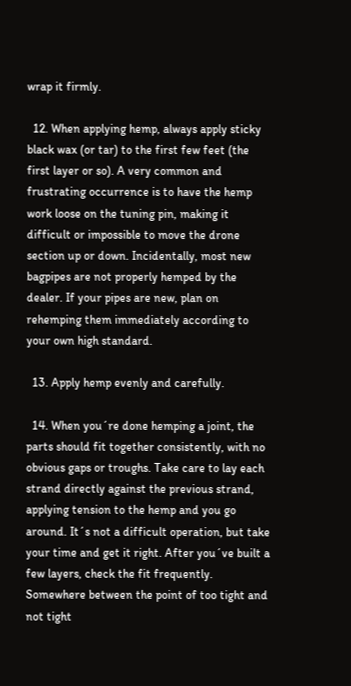wrap it firmly.

  12. When applying hemp, always apply sticky black wax (or tar) to the first few feet (the first layer or so). A very common and frustrating occurrence is to have the hemp work loose on the tuning pin, making it difficult or impossible to move the drone section up or down. Incidentally, most new bagpipes are not properly hemped by the dealer. If your pipes are new, plan on rehemping them immediately according to your own high standard.

  13. Apply hemp evenly and carefully.

  14. When you´re done hemping a joint, the parts should fit together consistently, with no obvious gaps or troughs. Take care to lay each strand directly against the previous strand, applying tension to the hemp and you go around. It´s not a difficult operation, but take your time and get it right. After you´ve built a few layers, check the fit frequently. Somewhere between the point of too tight and not tight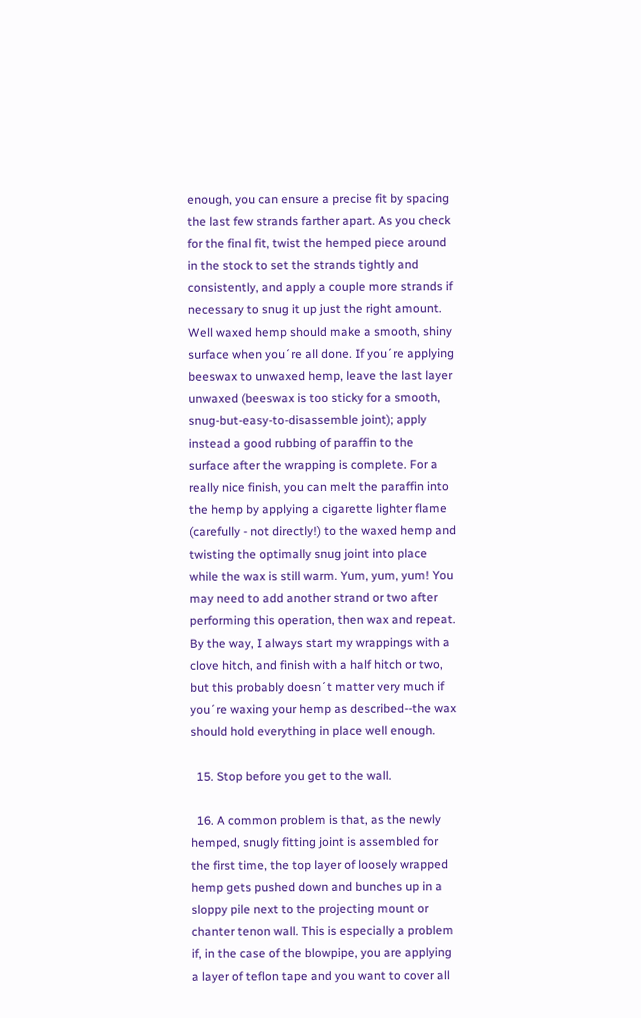enough, you can ensure a precise fit by spacing the last few strands farther apart. As you check for the final fit, twist the hemped piece around in the stock to set the strands tightly and consistently, and apply a couple more strands if necessary to snug it up just the right amount. Well waxed hemp should make a smooth, shiny surface when you´re all done. If you´re applying beeswax to unwaxed hemp, leave the last layer unwaxed (beeswax is too sticky for a smooth, snug-but-easy-to-disassemble joint); apply instead a good rubbing of paraffin to the surface after the wrapping is complete. For a really nice finish, you can melt the paraffin into the hemp by applying a cigarette lighter flame (carefully - not directly!) to the waxed hemp and twisting the optimally snug joint into place while the wax is still warm. Yum, yum, yum! You may need to add another strand or two after performing this operation, then wax and repeat. By the way, I always start my wrappings with a clove hitch, and finish with a half hitch or two, but this probably doesn´t matter very much if you´re waxing your hemp as described--the wax should hold everything in place well enough.

  15. Stop before you get to the wall.

  16. A common problem is that, as the newly hemped, snugly fitting joint is assembled for the first time, the top layer of loosely wrapped hemp gets pushed down and bunches up in a sloppy pile next to the projecting mount or chanter tenon wall. This is especially a problem if, in the case of the blowpipe, you are applying a layer of teflon tape and you want to cover all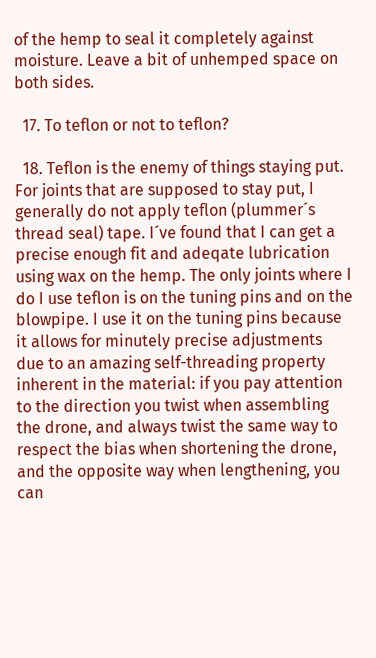of the hemp to seal it completely against moisture. Leave a bit of unhemped space on both sides.

  17. To teflon or not to teflon?

  18. Teflon is the enemy of things staying put. For joints that are supposed to stay put, I generally do not apply teflon (plummer´s thread seal) tape. I´ve found that I can get a precise enough fit and adeqate lubrication using wax on the hemp. The only joints where I do I use teflon is on the tuning pins and on the blowpipe. I use it on the tuning pins because it allows for minutely precise adjustments due to an amazing self-threading property inherent in the material: if you pay attention to the direction you twist when assembling the drone, and always twist the same way to respect the bias when shortening the drone, and the opposite way when lengthening, you can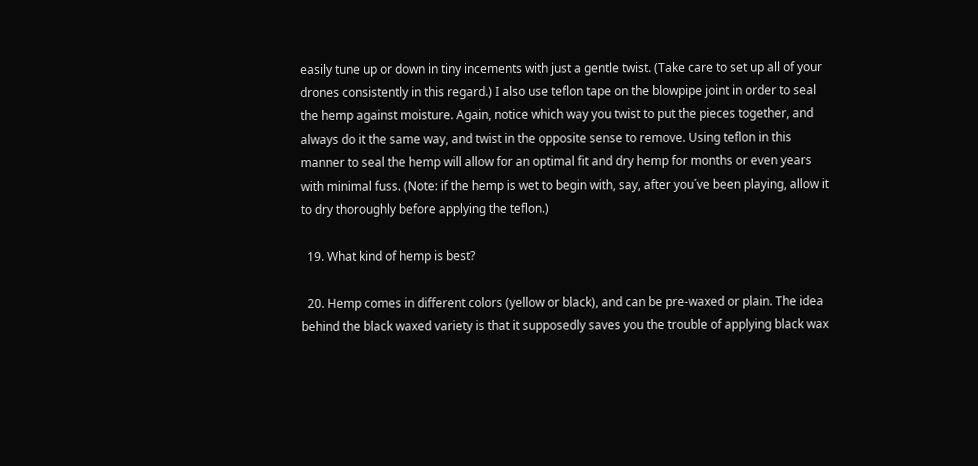easily tune up or down in tiny incements with just a gentle twist. (Take care to set up all of your drones consistently in this regard.) I also use teflon tape on the blowpipe joint in order to seal the hemp against moisture. Again, notice which way you twist to put the pieces together, and always do it the same way, and twist in the opposite sense to remove. Using teflon in this manner to seal the hemp will allow for an optimal fit and dry hemp for months or even years with minimal fuss. (Note: if the hemp is wet to begin with, say, after you´ve been playing, allow it to dry thoroughly before applying the teflon.)

  19. What kind of hemp is best?

  20. Hemp comes in different colors (yellow or black), and can be pre-waxed or plain. The idea behind the black waxed variety is that it supposedly saves you the trouble of applying black wax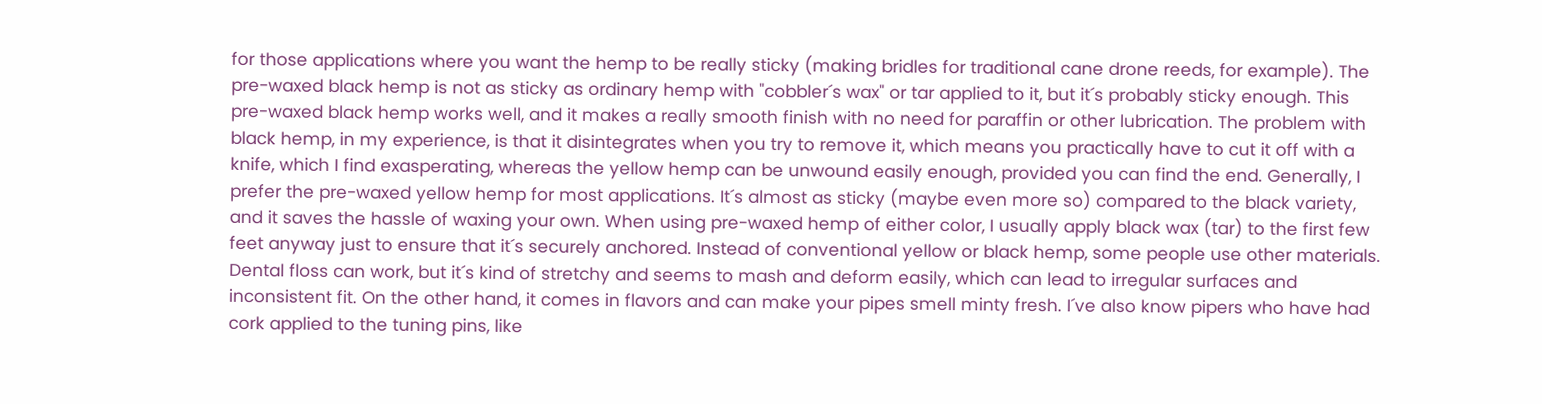for those applications where you want the hemp to be really sticky (making bridles for traditional cane drone reeds, for example). The pre-waxed black hemp is not as sticky as ordinary hemp with "cobbler´s wax" or tar applied to it, but it´s probably sticky enough. This pre-waxed black hemp works well, and it makes a really smooth finish with no need for paraffin or other lubrication. The problem with black hemp, in my experience, is that it disintegrates when you try to remove it, which means you practically have to cut it off with a knife, which I find exasperating, whereas the yellow hemp can be unwound easily enough, provided you can find the end. Generally, I prefer the pre-waxed yellow hemp for most applications. It´s almost as sticky (maybe even more so) compared to the black variety, and it saves the hassle of waxing your own. When using pre-waxed hemp of either color, I usually apply black wax (tar) to the first few feet anyway just to ensure that it´s securely anchored. Instead of conventional yellow or black hemp, some people use other materials. Dental floss can work, but it´s kind of stretchy and seems to mash and deform easily, which can lead to irregular surfaces and inconsistent fit. On the other hand, it comes in flavors and can make your pipes smell minty fresh. I´ve also know pipers who have had cork applied to the tuning pins, like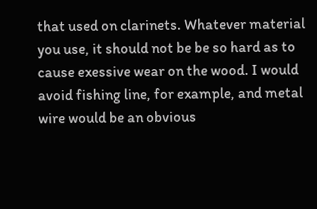that used on clarinets. Whatever material you use, it should not be be so hard as to cause exessive wear on the wood. I would avoid fishing line, for example, and metal wire would be an obvious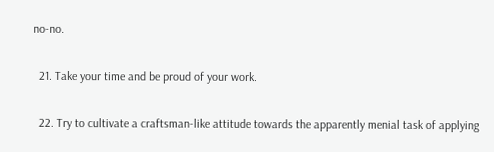no-no.

  21. Take your time and be proud of your work.

  22. Try to cultivate a craftsman-like attitude towards the apparently menial task of applying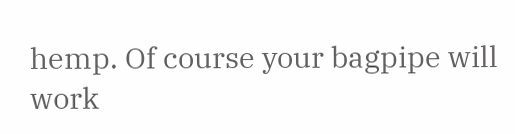hemp. Of course your bagpipe will work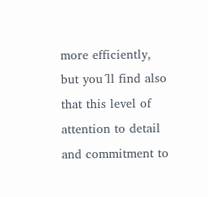more efficiently, but you´ll find also that this level of attention to detail and commitment to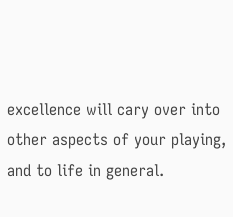excellence will cary over into other aspects of your playing, and to life in general.